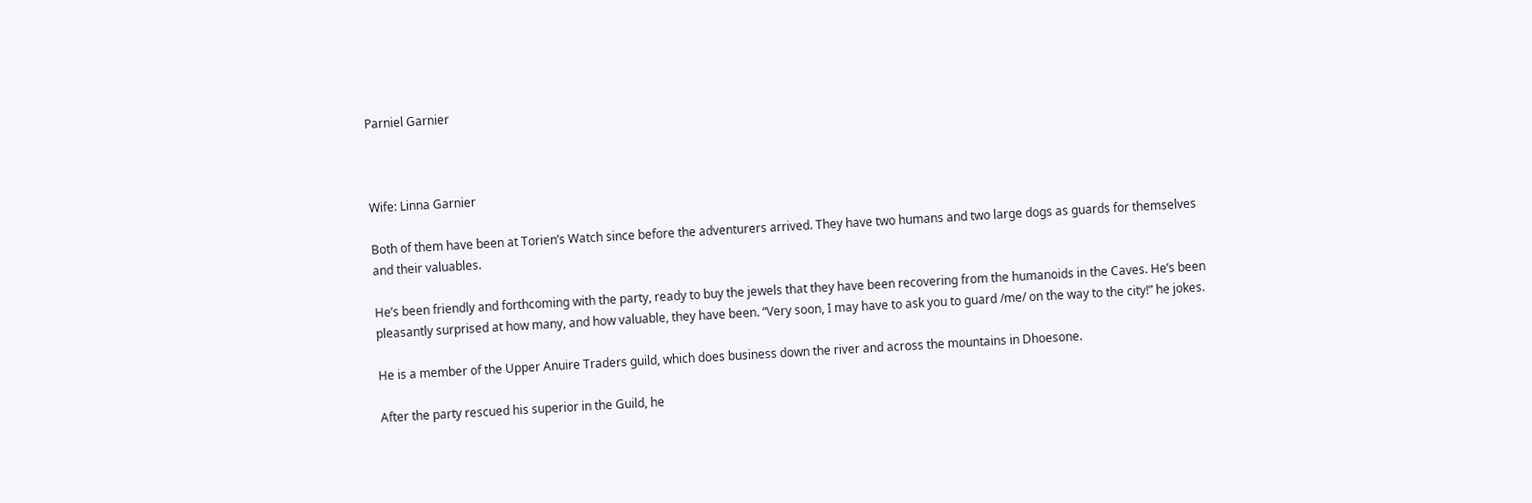Parniel Garnier



Wife: Linna Garnier

Both of them have been at Torien’s Watch since before the adventurers arrived. They have two humans and two large dogs as guards for themselves and their valuables.

He’s been friendly and forthcoming with the party, ready to buy the jewels that they have been recovering from the humanoids in the Caves. He’s been pleasantly surprised at how many, and how valuable, they have been. “Very soon, I may have to ask you to guard /me/ on the way to the city!” he jokes.

He is a member of the Upper Anuire Traders guild, which does business down the river and across the mountains in Dhoesone.

After the party rescued his superior in the Guild, he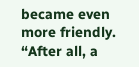became even more friendly. “After all, a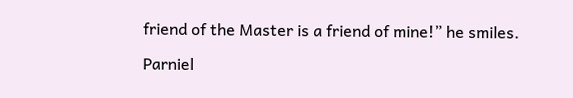friend of the Master is a friend of mine!” he smiles.

Parniel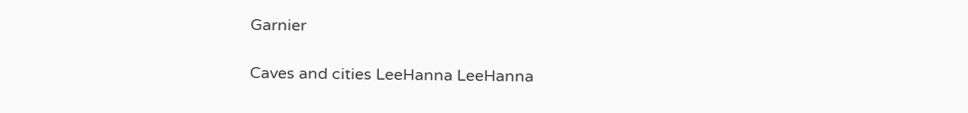Garnier

Caves and cities LeeHanna LeeHanna